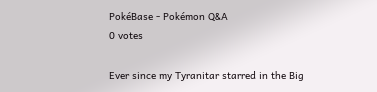PokéBase - Pokémon Q&A
0 votes

Ever since my Tyranitar starred in the Big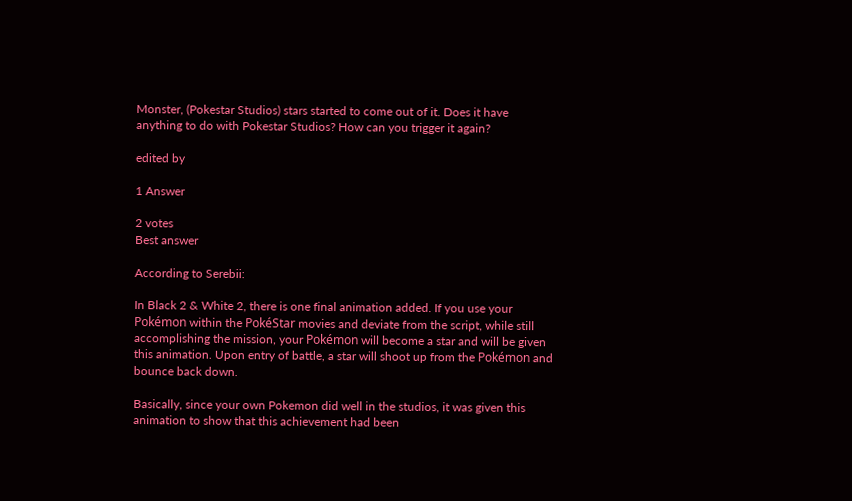Monster, (Pokestar Studios) stars started to come out of it. Does it have anything to do with Pokestar Studios? How can you trigger it again?

edited by

1 Answer

2 votes
Best answer

According to Serebii:

In Black 2 & White 2, there is one final animation added. If you use your Pokémon within the PokéStar movies and deviate from the script, while still accomplishing the mission, your Pokémon will become a star and will be given this animation. Upon entry of battle, a star will shoot up from the Pokémon and bounce back down.

Basically, since your own Pokemon did well in the studios, it was given this animation to show that this achievement had been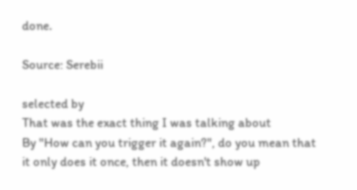done.

Source: Serebii

selected by
That was the exact thing I was talking about
By "How can you trigger it again?", do you mean that it only does it once, then it doesn't show up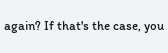again? If that's the case, you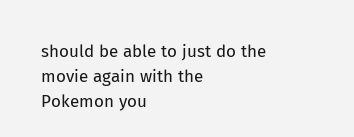should be able to just do the movie again with the Pokemon you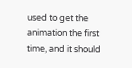used to get the animation the first time, and it should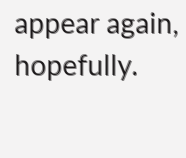appear again, hopefully.